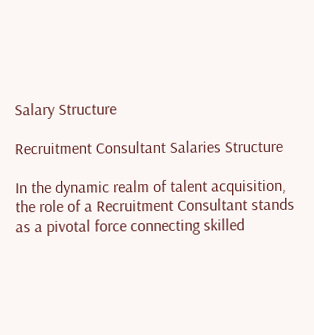Salary Structure

Recruitment Consultant Salaries Structure

In the dynamic realm of talent acquisition, the role of a Recruitment Consultant stands as a pivotal force connecting skilled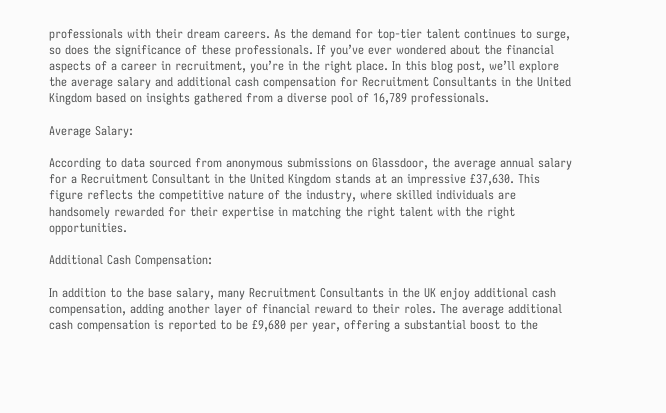professionals with their dream careers. As the demand for top-tier talent continues to surge, so does the significance of these professionals. If you’ve ever wondered about the financial aspects of a career in recruitment, you’re in the right place. In this blog post, we’ll explore the average salary and additional cash compensation for Recruitment Consultants in the United Kingdom based on insights gathered from a diverse pool of 16,789 professionals.

Average Salary:

According to data sourced from anonymous submissions on Glassdoor, the average annual salary for a Recruitment Consultant in the United Kingdom stands at an impressive £37,630. This figure reflects the competitive nature of the industry, where skilled individuals are handsomely rewarded for their expertise in matching the right talent with the right opportunities.

Additional Cash Compensation:

In addition to the base salary, many Recruitment Consultants in the UK enjoy additional cash compensation, adding another layer of financial reward to their roles. The average additional cash compensation is reported to be £9,680 per year, offering a substantial boost to the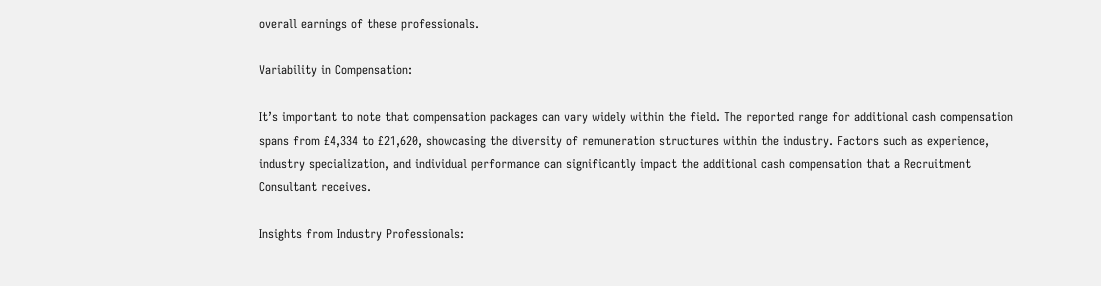overall earnings of these professionals.

Variability in Compensation:

It’s important to note that compensation packages can vary widely within the field. The reported range for additional cash compensation spans from £4,334 to £21,620, showcasing the diversity of remuneration structures within the industry. Factors such as experience, industry specialization, and individual performance can significantly impact the additional cash compensation that a Recruitment Consultant receives.

Insights from Industry Professionals: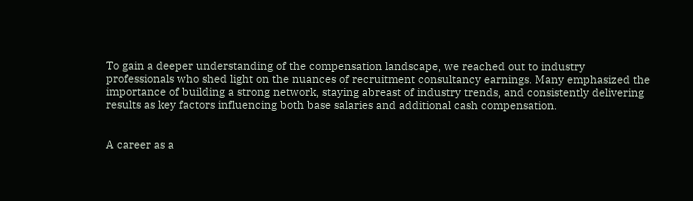To gain a deeper understanding of the compensation landscape, we reached out to industry professionals who shed light on the nuances of recruitment consultancy earnings. Many emphasized the importance of building a strong network, staying abreast of industry trends, and consistently delivering results as key factors influencing both base salaries and additional cash compensation.


A career as a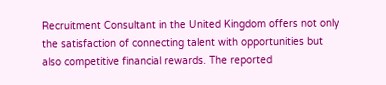Recruitment Consultant in the United Kingdom offers not only the satisfaction of connecting talent with opportunities but also competitive financial rewards. The reported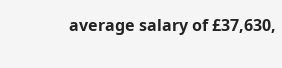average salary of £37,630,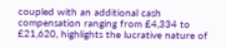coupled with an additional cash compensation ranging from £4,334 to £21,620, highlights the lucrative nature of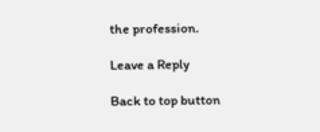the profession.

Leave a Reply

Back to top button